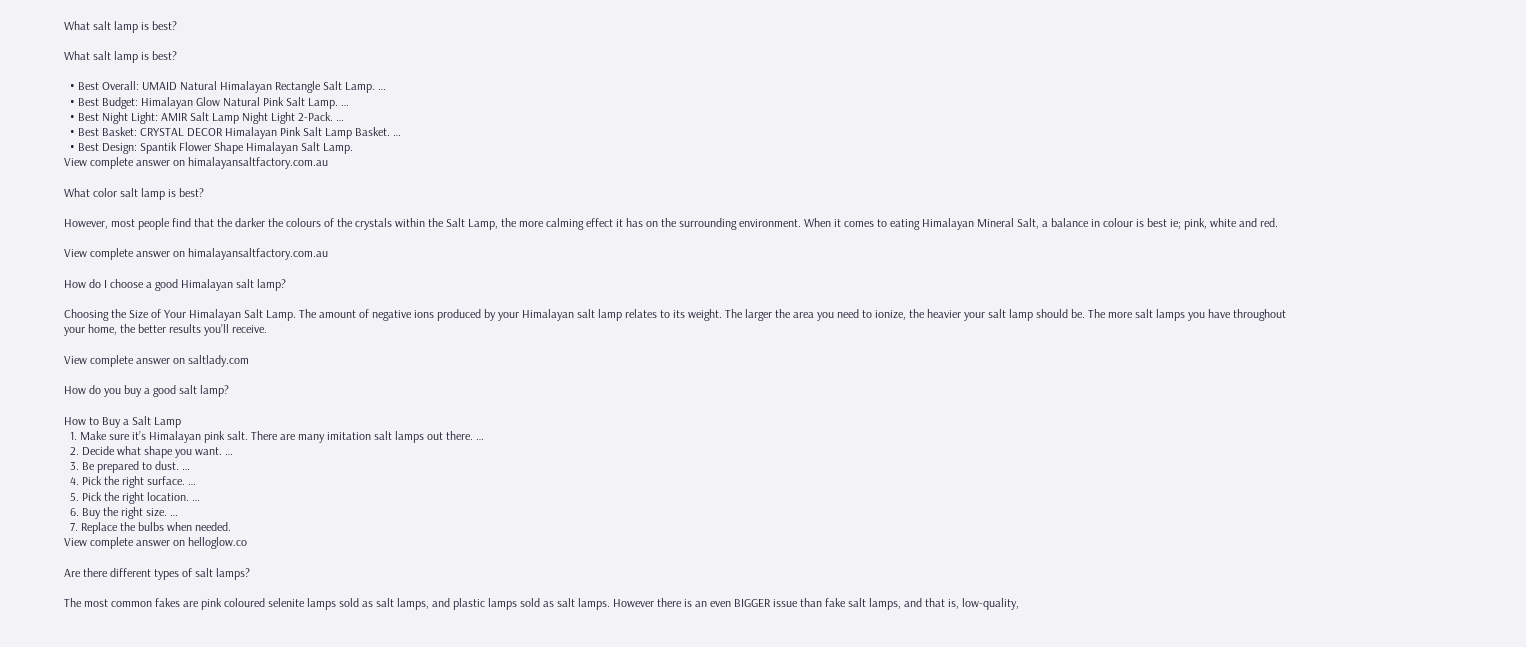What salt lamp is best?

What salt lamp is best?

  • Best Overall: UMAID Natural Himalayan Rectangle Salt Lamp. …
  • Best Budget: Himalayan Glow Natural Pink Salt Lamp. …
  • Best Night Light: AMIR Salt Lamp Night Light 2-Pack. …
  • Best Basket: CRYSTAL DECOR Himalayan Pink Salt Lamp Basket. …
  • Best Design: Spantik Flower Shape Himalayan Salt Lamp.
View complete answer on himalayansaltfactory.com.au

What color salt lamp is best?

However, most people find that the darker the colours of the crystals within the Salt Lamp, the more calming effect it has on the surrounding environment. When it comes to eating Himalayan Mineral Salt, a balance in colour is best ie; pink, white and red.

View complete answer on himalayansaltfactory.com.au

How do I choose a good Himalayan salt lamp?

Choosing the Size of Your Himalayan Salt Lamp. The amount of negative ions produced by your Himalayan salt lamp relates to its weight. The larger the area you need to ionize, the heavier your salt lamp should be. The more salt lamps you have throughout your home, the better results you’ll receive.

View complete answer on saltlady.com

How do you buy a good salt lamp?

How to Buy a Salt Lamp
  1. Make sure it’s Himalayan pink salt. There are many imitation salt lamps out there. …
  2. Decide what shape you want. …
  3. Be prepared to dust. …
  4. Pick the right surface. …
  5. Pick the right location. …
  6. Buy the right size. …
  7. Replace the bulbs when needed.
View complete answer on helloglow.co

Are there different types of salt lamps?

The most common fakes are pink coloured selenite lamps sold as salt lamps, and plastic lamps sold as salt lamps. However there is an even BIGGER issue than fake salt lamps, and that is, low-quality,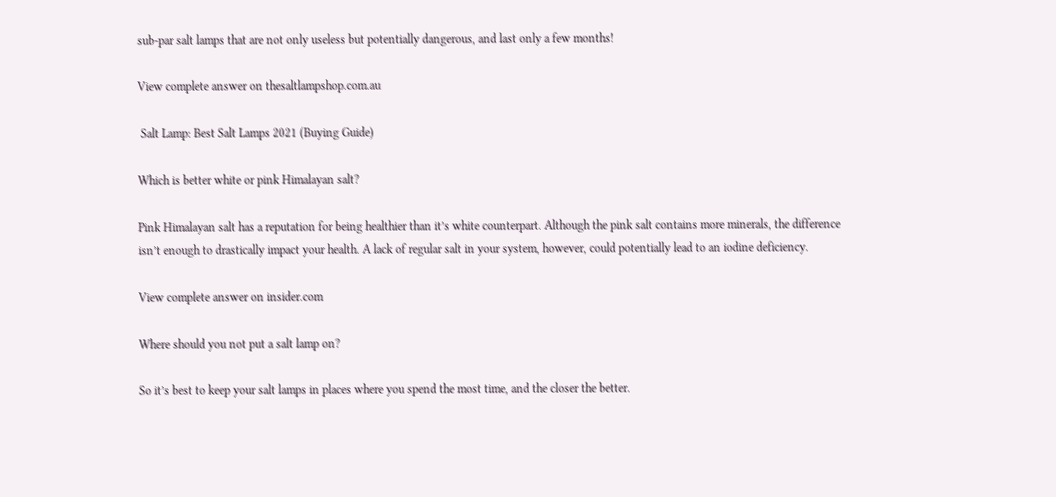sub-par salt lamps that are not only useless but potentially dangerous, and last only a few months!

View complete answer on thesaltlampshop.com.au

 Salt Lamp: Best Salt Lamps 2021 (Buying Guide)

Which is better white or pink Himalayan salt?

Pink Himalayan salt has a reputation for being healthier than it’s white counterpart. Although the pink salt contains more minerals, the difference isn’t enough to drastically impact your health. A lack of regular salt in your system, however, could potentially lead to an iodine deficiency.

View complete answer on insider.com

Where should you not put a salt lamp on?

So it’s best to keep your salt lamps in places where you spend the most time, and the closer the better.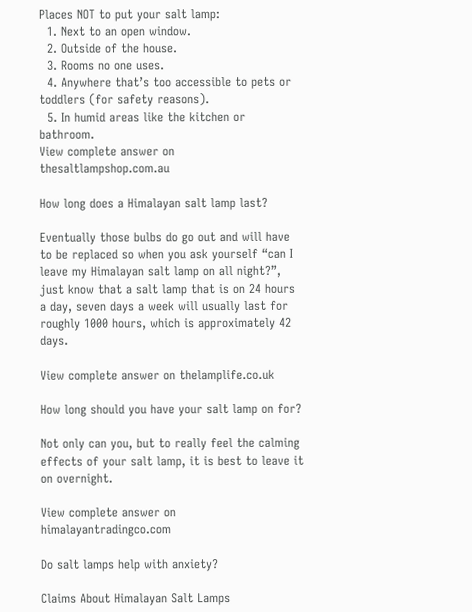Places NOT to put your salt lamp:
  1. Next to an open window.
  2. Outside of the house.
  3. Rooms no one uses.
  4. Anywhere that’s too accessible to pets or toddlers (for safety reasons).
  5. In humid areas like the kitchen or bathroom.
View complete answer on thesaltlampshop.com.au

How long does a Himalayan salt lamp last?

Eventually those bulbs do go out and will have to be replaced so when you ask yourself “can I leave my Himalayan salt lamp on all night?”, just know that a salt lamp that is on 24 hours a day, seven days a week will usually last for roughly 1000 hours, which is approximately 42 days.

View complete answer on thelamplife.co.uk

How long should you have your salt lamp on for?

Not only can you, but to really feel the calming effects of your salt lamp, it is best to leave it on overnight.

View complete answer on himalayantradingco.com

Do salt lamps help with anxiety?

Claims About Himalayan Salt Lamps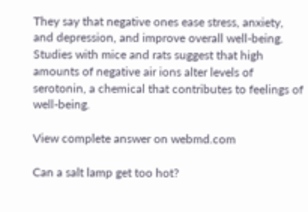They say that negative ones ease stress, anxiety, and depression, and improve overall well-being. Studies with mice and rats suggest that high amounts of negative air ions alter levels of serotonin, a chemical that contributes to feelings of well-being.

View complete answer on webmd.com

Can a salt lamp get too hot?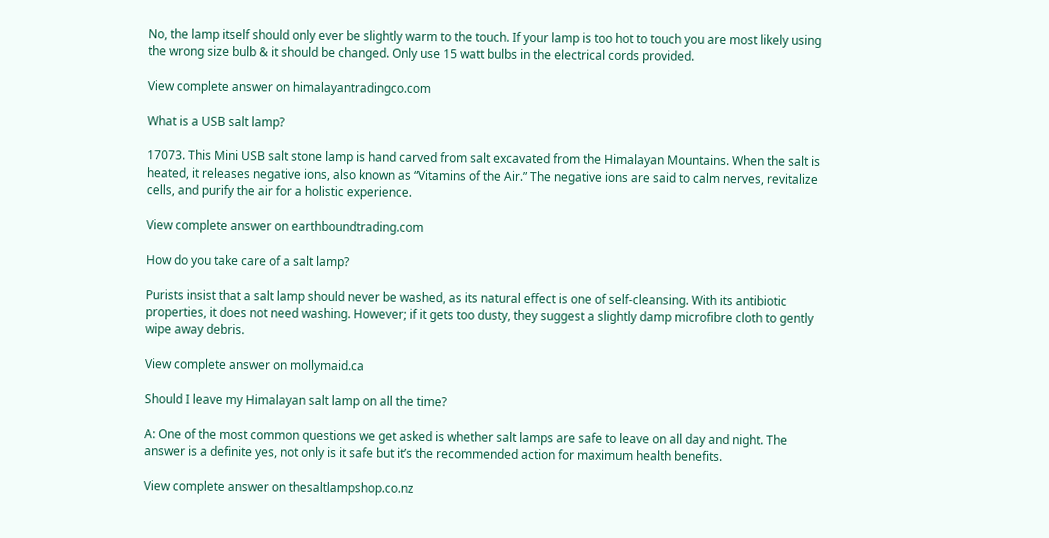No, the lamp itself should only ever be slightly warm to the touch. If your lamp is too hot to touch you are most likely using the wrong size bulb & it should be changed. Only use 15 watt bulbs in the electrical cords provided.

View complete answer on himalayantradingco.com

What is a USB salt lamp?

17073. This Mini USB salt stone lamp is hand carved from salt excavated from the Himalayan Mountains. When the salt is heated, it releases negative ions, also known as “Vitamins of the Air.” The negative ions are said to calm nerves, revitalize cells, and purify the air for a holistic experience.

View complete answer on earthboundtrading.com

How do you take care of a salt lamp?

Purists insist that a salt lamp should never be washed, as its natural effect is one of self-cleansing. With its antibiotic properties, it does not need washing. However; if it gets too dusty, they suggest a slightly damp microfibre cloth to gently wipe away debris.

View complete answer on mollymaid.ca

Should I leave my Himalayan salt lamp on all the time?

A: One of the most common questions we get asked is whether salt lamps are safe to leave on all day and night. The answer is a definite yes, not only is it safe but it’s the recommended action for maximum health benefits.

View complete answer on thesaltlampshop.co.nz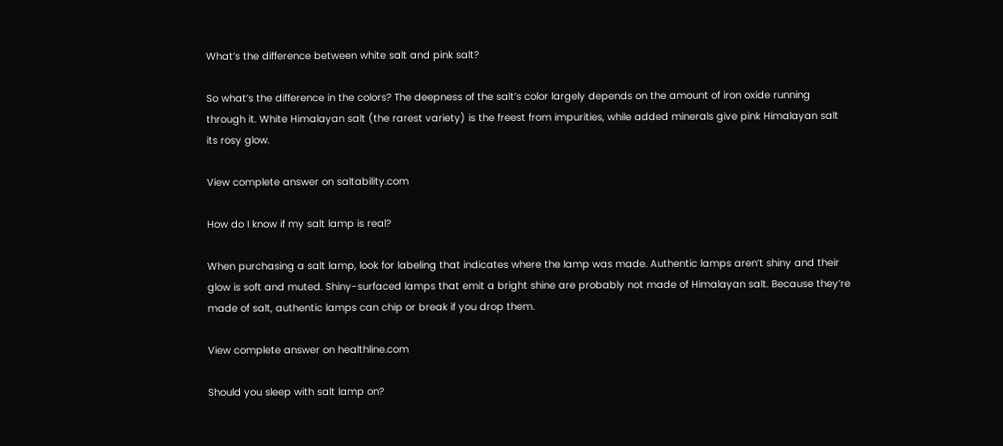What’s the difference between white salt and pink salt?

So what’s the difference in the colors? The deepness of the salt’s color largely depends on the amount of iron oxide running through it. White Himalayan salt (the rarest variety) is the freest from impurities, while added minerals give pink Himalayan salt its rosy glow.

View complete answer on saltability.com

How do I know if my salt lamp is real?

When purchasing a salt lamp, look for labeling that indicates where the lamp was made. Authentic lamps aren’t shiny and their glow is soft and muted. Shiny-surfaced lamps that emit a bright shine are probably not made of Himalayan salt. Because they’re made of salt, authentic lamps can chip or break if you drop them.

View complete answer on healthline.com

Should you sleep with salt lamp on?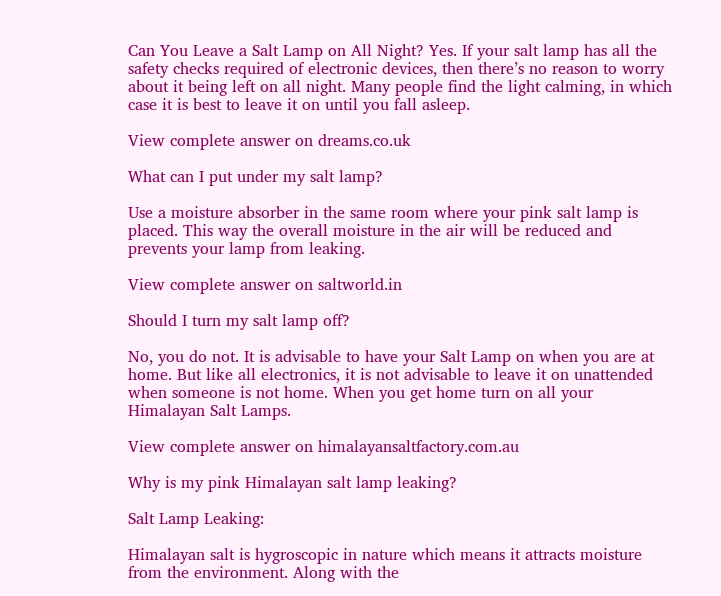Can You Leave a Salt Lamp on All Night? Yes. If your salt lamp has all the safety checks required of electronic devices, then there’s no reason to worry about it being left on all night. Many people find the light calming, in which case it is best to leave it on until you fall asleep.

View complete answer on dreams.co.uk

What can I put under my salt lamp?

Use a moisture absorber in the same room where your pink salt lamp is placed. This way the overall moisture in the air will be reduced and prevents your lamp from leaking.

View complete answer on saltworld.in

Should I turn my salt lamp off?

No, you do not. It is advisable to have your Salt Lamp on when you are at home. But like all electronics, it is not advisable to leave it on unattended when someone is not home. When you get home turn on all your Himalayan Salt Lamps.

View complete answer on himalayansaltfactory.com.au

Why is my pink Himalayan salt lamp leaking?

Salt Lamp Leaking:

Himalayan salt is hygroscopic in nature which means it attracts moisture from the environment. Along with the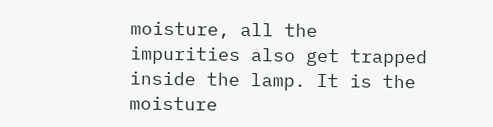moisture, all the impurities also get trapped inside the lamp. It is the moisture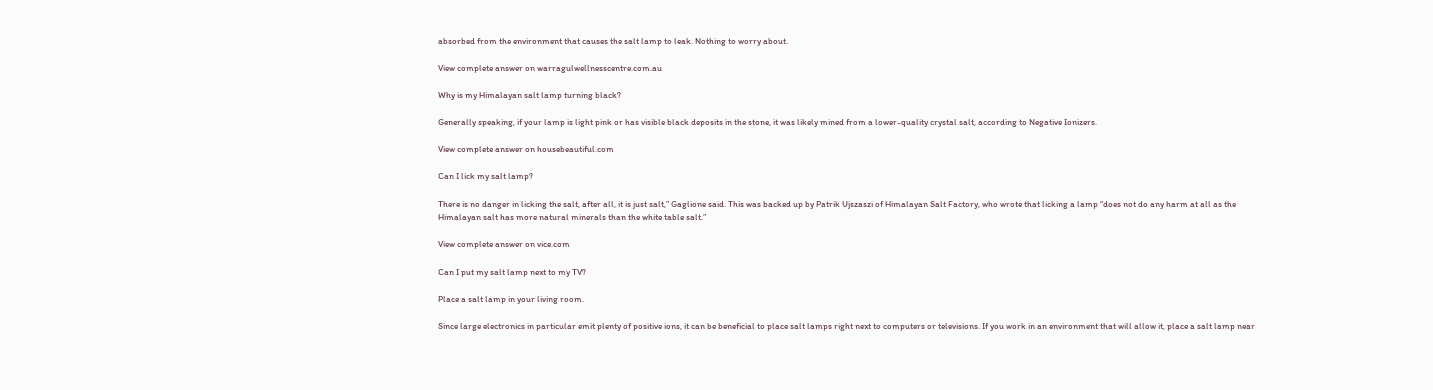absorbed from the environment that causes the salt lamp to leak. Nothing to worry about.

View complete answer on warragulwellnesscentre.com.au

Why is my Himalayan salt lamp turning black?

Generally speaking, if your lamp is light pink or has visible black deposits in the stone, it was likely mined from a lower-quality crystal salt, according to Negative Ionizers.

View complete answer on housebeautiful.com

Can I lick my salt lamp?

There is no danger in licking the salt, after all, it is just salt,” Gaglione said. This was backed up by Patrik Ujszaszi of Himalayan Salt Factory, who wrote that licking a lamp “does not do any harm at all as the Himalayan salt has more natural minerals than the white table salt.”

View complete answer on vice.com

Can I put my salt lamp next to my TV?

Place a salt lamp in your living room.

Since large electronics in particular emit plenty of positive ions, it can be beneficial to place salt lamps right next to computers or televisions. If you work in an environment that will allow it, place a salt lamp near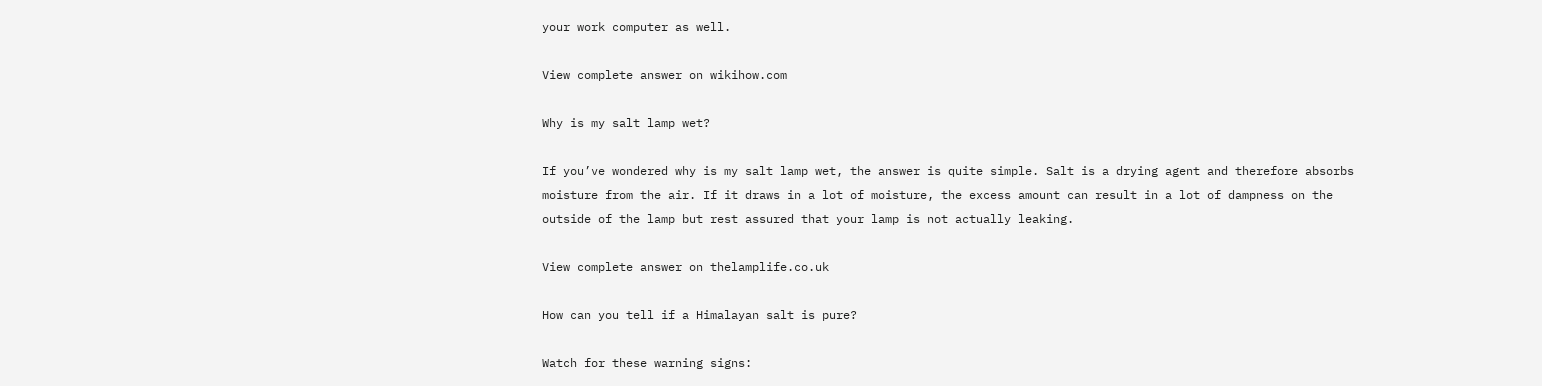your work computer as well.

View complete answer on wikihow.com

Why is my salt lamp wet?

If you’ve wondered why is my salt lamp wet, the answer is quite simple. Salt is a drying agent and therefore absorbs moisture from the air. If it draws in a lot of moisture, the excess amount can result in a lot of dampness on the outside of the lamp but rest assured that your lamp is not actually leaking.

View complete answer on thelamplife.co.uk

How can you tell if a Himalayan salt is pure?

Watch for these warning signs: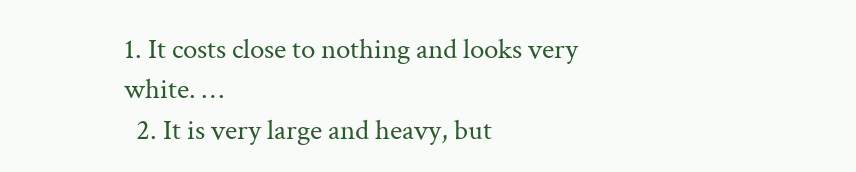1. It costs close to nothing and looks very white. …
  2. It is very large and heavy, but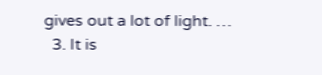gives out a lot of light. …
  3. It is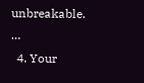unbreakable. …
  4. Your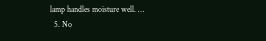lamp handles moisture well. …
  5. No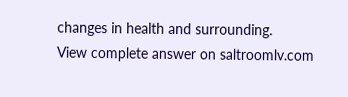changes in health and surrounding.
View complete answer on saltroomlv.com